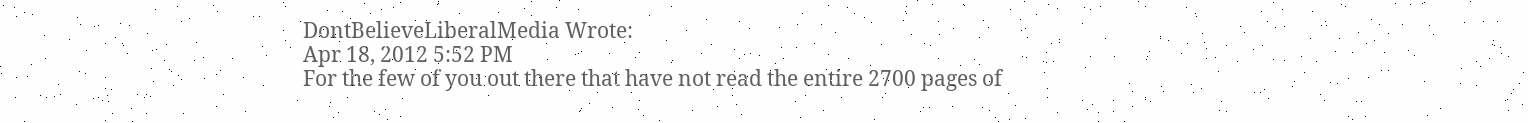DontBelieveLiberalMedia Wrote:
Apr 18, 2012 5:52 PM
For the few of you out there that have not read the entire 2700 pages of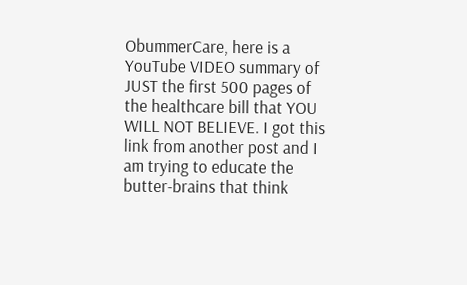ObummerCare, here is a YouTube VIDEO summary of JUST the first 500 pages of the healthcare bill that YOU WILL NOT BELIEVE. I got this link from another post and I am trying to educate the butter-brains that think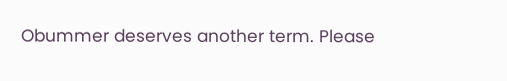Obummer deserves another term. Please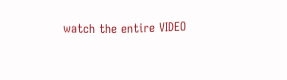watch the entire VIDEO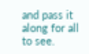and pass it along for all to see.